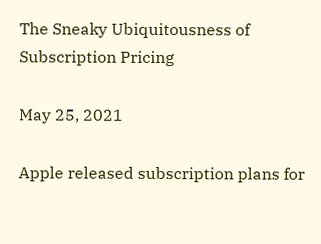The Sneaky Ubiquitousness of Subscription Pricing

May 25, 2021

Apple released subscription plans for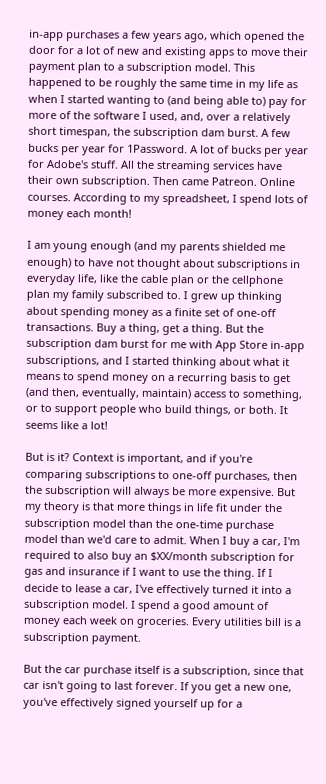in-app purchases a few years ago, which opened the door for a lot of new and existing apps to move their payment plan to a subscription model. This happened to be roughly the same time in my life as when I started wanting to (and being able to) pay for more of the software I used, and, over a relatively short timespan, the subscription dam burst. A few bucks per year for 1Password. A lot of bucks per year for Adobe's stuff. All the streaming services have their own subscription. Then came Patreon. Online courses. According to my spreadsheet, I spend lots of money each month!

I am young enough (and my parents shielded me enough) to have not thought about subscriptions in everyday life, like the cable plan or the cellphone plan my family subscribed to. I grew up thinking about spending money as a finite set of one-off transactions. Buy a thing, get a thing. But the subscription dam burst for me with App Store in-app subscriptions, and I started thinking about what it means to spend money on a recurring basis to get (and then, eventually, maintain) access to something, or to support people who build things, or both. It seems like a lot!

But is it? Context is important, and if you're comparing subscriptions to one-off purchases, then the subscription will always be more expensive. But my theory is that more things in life fit under the subscription model than the one-time purchase model than we'd care to admit. When I buy a car, I'm required to also buy an $XX/month subscription for gas and insurance if I want to use the thing. If I decide to lease a car, I've effectively turned it into a subscription model. I spend a good amount of money each week on groceries. Every utilities bill is a subscription payment.

But the car purchase itself is a subscription, since that car isn't going to last forever. If you get a new one, you've effectively signed yourself up for a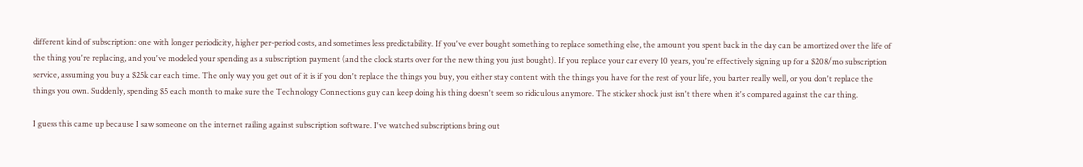different kind of subscription: one with longer periodicity, higher per-period costs, and sometimes less predictability. If you've ever bought something to replace something else, the amount you spent back in the day can be amortized over the life of the thing you're replacing, and you've modeled your spending as a subscription payment (and the clock starts over for the new thing you just bought). If you replace your car every 10 years, you're effectively signing up for a $208/mo subscription service, assuming you buy a $25k car each time. The only way you get out of it is if you don't replace the things you buy, you either stay content with the things you have for the rest of your life, you barter really well, or you don't replace the things you own. Suddenly, spending $5 each month to make sure the Technology Connections guy can keep doing his thing doesn't seem so ridiculous anymore. The sticker shock just isn't there when it's compared against the car thing.

I guess this came up because I saw someone on the internet railing against subscription software. I've watched subscriptions bring out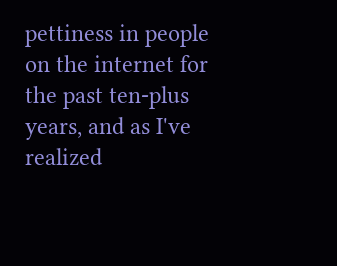pettiness in people on the internet for the past ten-plus years, and as I've realized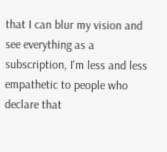that I can blur my vision and see everything as a subscription, I'm less and less empathetic to people who declare that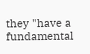they "have a fundamental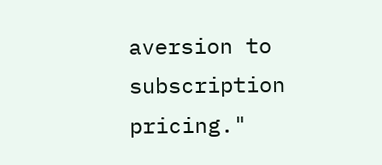aversion to subscription pricing."